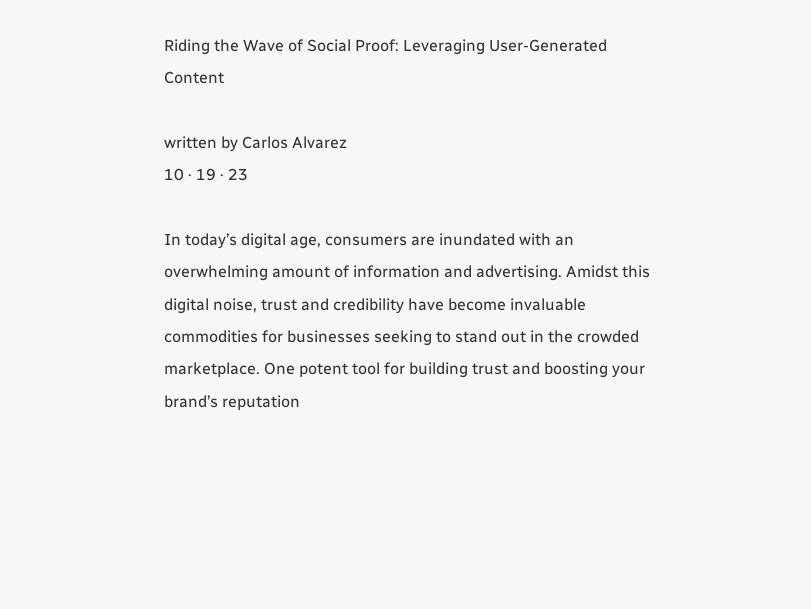Riding the Wave of Social Proof: Leveraging User-Generated Content

written by Carlos Alvarez
10 · 19 · 23

In today’s digital age, consumers are inundated with an overwhelming amount of information and advertising. Amidst this digital noise, trust and credibility have become invaluable commodities for businesses seeking to stand out in the crowded marketplace. One potent tool for building trust and boosting your brand’s reputation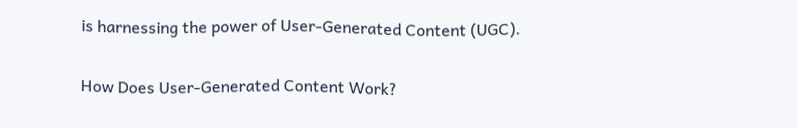is harnessing the power of User-Generated Content (UGC).

How Does User-Generated Content Work?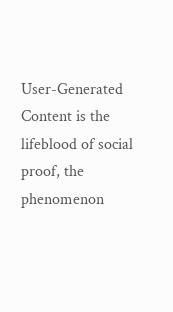User-Generated Content is the lifeblood of social proof, the phenomenon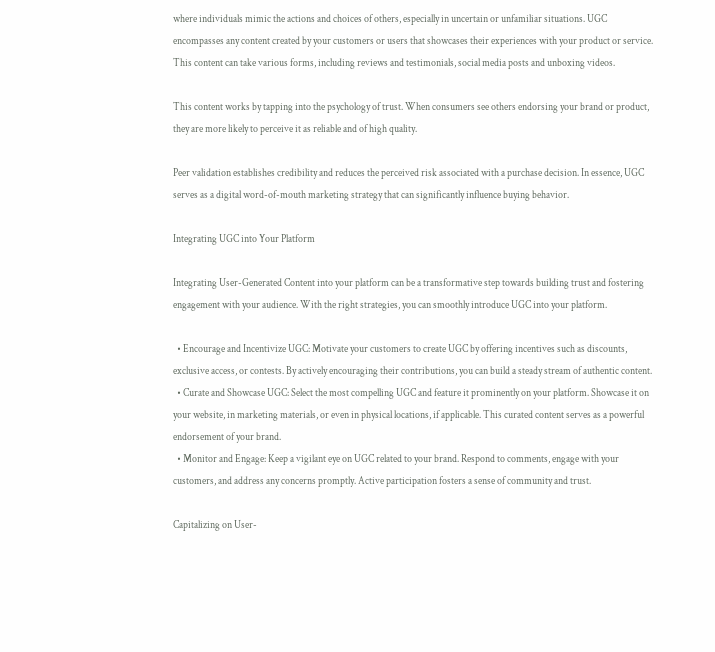where individuals mimic the actions and choices of others, especially in uncertain or unfamiliar situations. UGC encompasses any content created by your customers or users that showcases their experiences with your product or service. This content can take various forms, including reviews and testimonials, social media posts and unboxing videos.

This content works by tapping into the psychology of trust. When consumers see others endorsing your brand or product, they are more likely to perceive it as reliable and of high quality.

Peer validation establishes credibility and reduces the perceived risk associated with a purchase decision. In essence, UGC serves as a digital word-of-mouth marketing strategy that can significantly influence buying behavior.

Integrating UGC into Your Platform

Integrating User-Generated Content into your platform can be a transformative step towards building trust and fostering engagement with your audience. With the right strategies, you can smoothly introduce UGC into your platform.

  • Encourage and Incentivize UGC: Motivate your customers to create UGC by offering incentives such as discounts, exclusive access, or contests. By actively encouraging their contributions, you can build a steady stream of authentic content.
  • Curate and Showcase UGC: Select the most compelling UGC and feature it prominently on your platform. Showcase it on your website, in marketing materials, or even in physical locations, if applicable. This curated content serves as a powerful endorsement of your brand.
  • Monitor and Engage: Keep a vigilant eye on UGC related to your brand. Respond to comments, engage with your customers, and address any concerns promptly. Active participation fosters a sense of community and trust.

Capitalizing on User-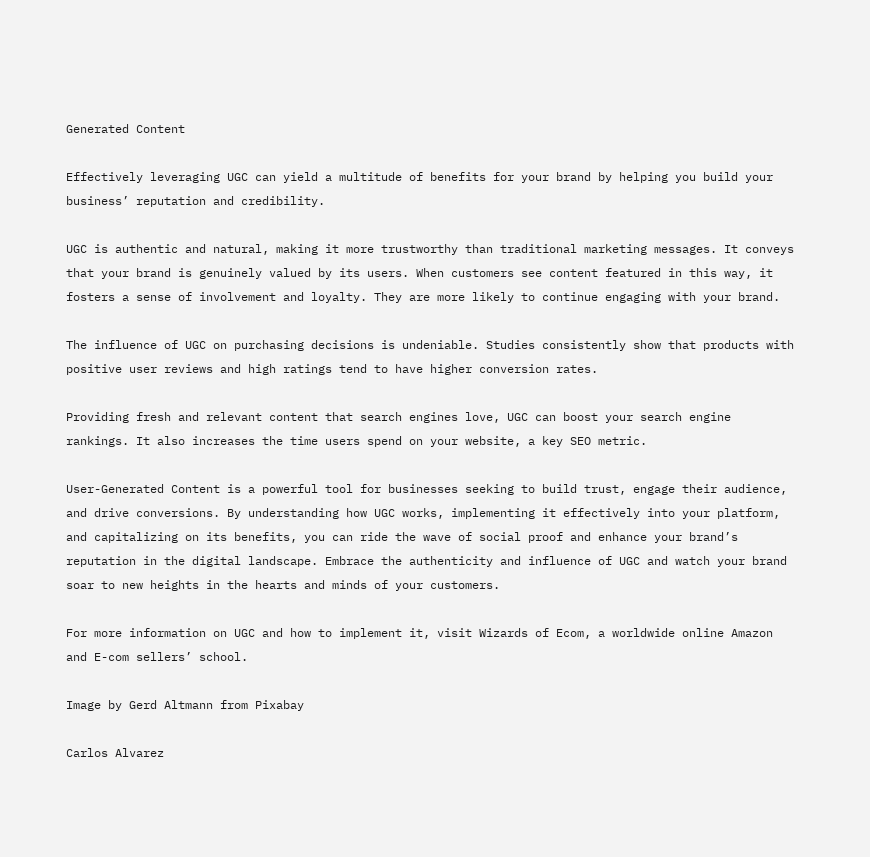Generated Content

Effectively leveraging UGC can yield a multitude of benefits for your brand by helping you build your business’ reputation and credibility.

UGC is authentic and natural, making it more trustworthy than traditional marketing messages. It conveys that your brand is genuinely valued by its users. When customers see content featured in this way, it fosters a sense of involvement and loyalty. They are more likely to continue engaging with your brand.

The influence of UGC on purchasing decisions is undeniable. Studies consistently show that products with positive user reviews and high ratings tend to have higher conversion rates.

Providing fresh and relevant content that search engines love, UGC can boost your search engine rankings. It also increases the time users spend on your website, a key SEO metric.

User-Generated Content is a powerful tool for businesses seeking to build trust, engage their audience, and drive conversions. By understanding how UGC works, implementing it effectively into your platform, and capitalizing on its benefits, you can ride the wave of social proof and enhance your brand’s reputation in the digital landscape. Embrace the authenticity and influence of UGC and watch your brand soar to new heights in the hearts and minds of your customers.

For more information on UGC and how to implement it, visit Wizards of Ecom, a worldwide online Amazon and E-com sellers’ school.

Image by Gerd Altmann from Pixabay

Carlos Alvarez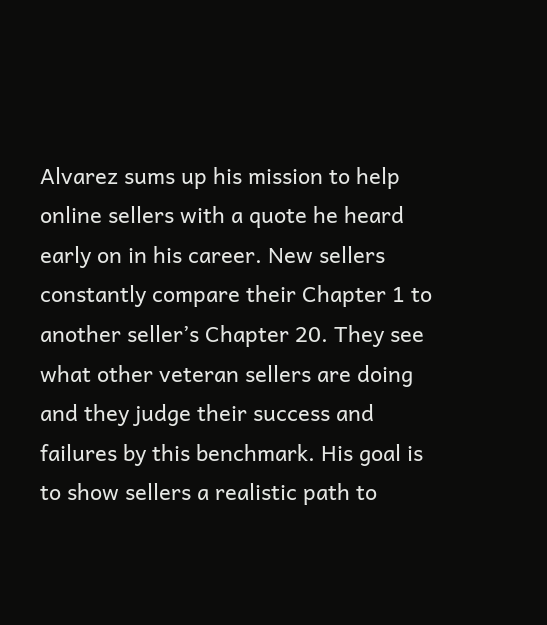Alvarez sums up his mission to help online sellers with a quote he heard early on in his career. New sellers constantly compare their Chapter 1 to another seller’s Chapter 20. They see what other veteran sellers are doing and they judge their success and failures by this benchmark. His goal is to show sellers a realistic path to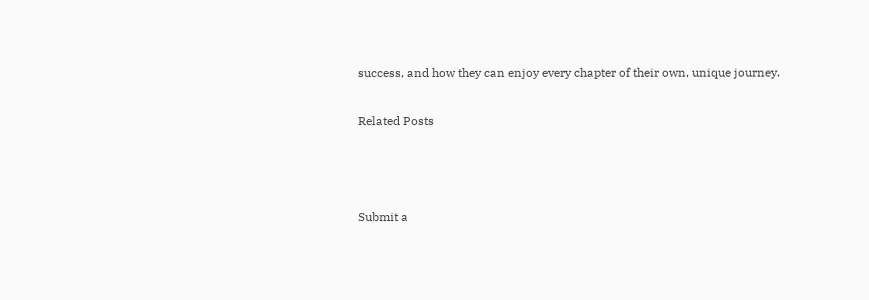success, and how they can enjoy every chapter of their own, unique journey.

Related Posts



Submit a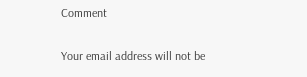Comment

Your email address will not be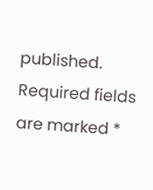published. Required fields are marked *